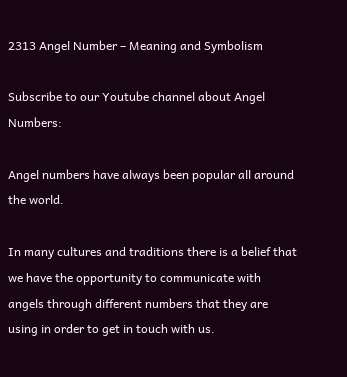2313 Angel Number – Meaning and Symbolism

Subscribe to our Youtube channel about Angel Numbers:

Angel numbers have always been popular all around the world.

In many cultures and traditions there is a belief that we have the opportunity to communicate with angels through different numbers that they are using in order to get in touch with us.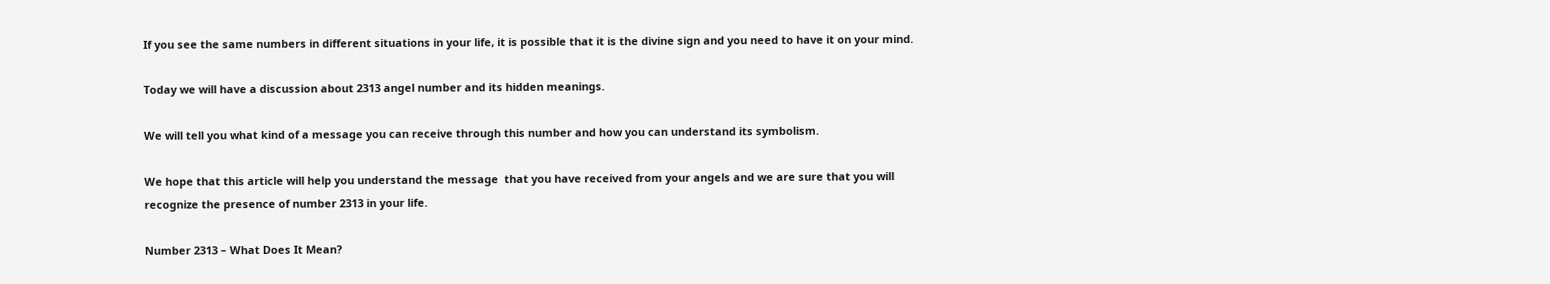If you see the same numbers in different situations in your life, it is possible that it is the divine sign and you need to have it on your mind.

Today we will have a discussion about 2313 angel number and its hidden meanings.

We will tell you what kind of a message you can receive through this number and how you can understand its symbolism.

We hope that this article will help you understand the message  that you have received from your angels and we are sure that you will recognize the presence of number 2313 in your life.

Number 2313 – What Does It Mean?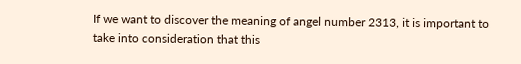If we want to discover the meaning of angel number 2313, it is important to take into consideration that this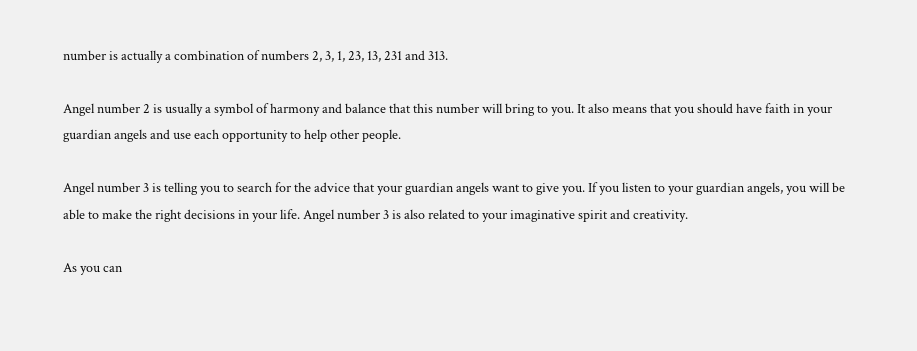number is actually a combination of numbers 2, 3, 1, 23, 13, 231 and 313.

Angel number 2 is usually a symbol of harmony and balance that this number will bring to you. It also means that you should have faith in your guardian angels and use each opportunity to help other people.

Angel number 3 is telling you to search for the advice that your guardian angels want to give you. If you listen to your guardian angels, you will be able to make the right decisions in your life. Angel number 3 is also related to your imaginative spirit and creativity.

As you can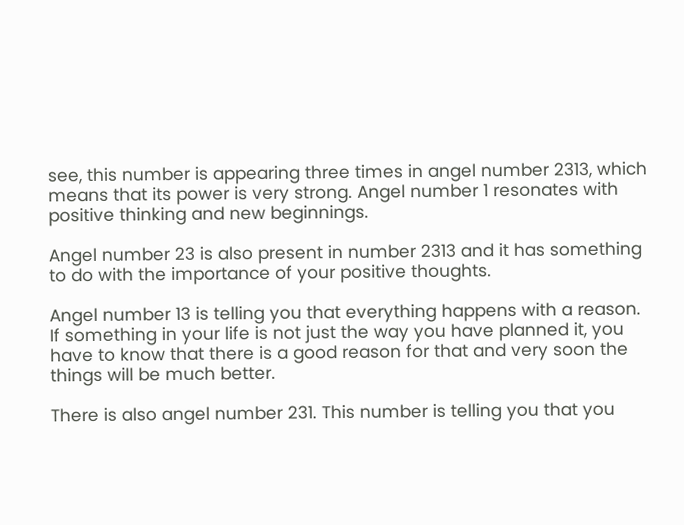see, this number is appearing three times in angel number 2313, which means that its power is very strong. Angel number 1 resonates with positive thinking and new beginnings.

Angel number 23 is also present in number 2313 and it has something to do with the importance of your positive thoughts.

Angel number 13 is telling you that everything happens with a reason. If something in your life is not just the way you have planned it, you have to know that there is a good reason for that and very soon the things will be much better.

There is also angel number 231. This number is telling you that you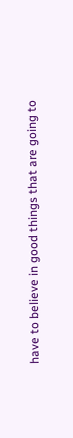have to believe in good things that are going to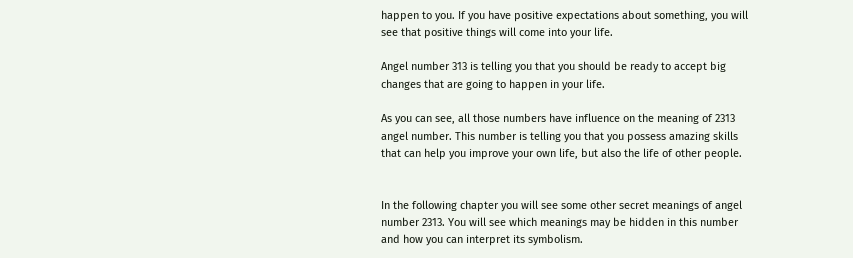happen to you. If you have positive expectations about something, you will see that positive things will come into your life.

Angel number 313 is telling you that you should be ready to accept big changes that are going to happen in your life.

As you can see, all those numbers have influence on the meaning of 2313 angel number. This number is telling you that you possess amazing skills that can help you improve your own life, but also the life of other people.


In the following chapter you will see some other secret meanings of angel number 2313. You will see which meanings may be hidden in this number and how you can interpret its symbolism.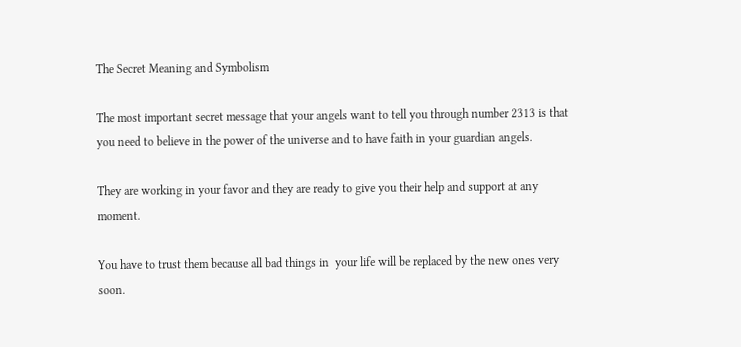The Secret Meaning and Symbolism

The most important secret message that your angels want to tell you through number 2313 is that you need to believe in the power of the universe and to have faith in your guardian angels.

They are working in your favor and they are ready to give you their help and support at any moment.

You have to trust them because all bad things in  your life will be replaced by the new ones very soon.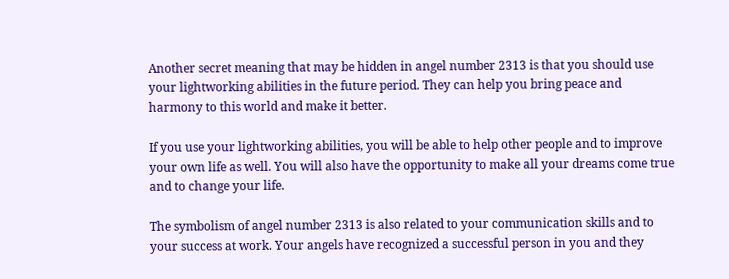Another secret meaning that may be hidden in angel number 2313 is that you should use your lightworking abilities in the future period. They can help you bring peace and harmony to this world and make it better.

If you use your lightworking abilities, you will be able to help other people and to improve your own life as well. You will also have the opportunity to make all your dreams come true and to change your life.

The symbolism of angel number 2313 is also related to your communication skills and to your success at work. Your angels have recognized a successful person in you and they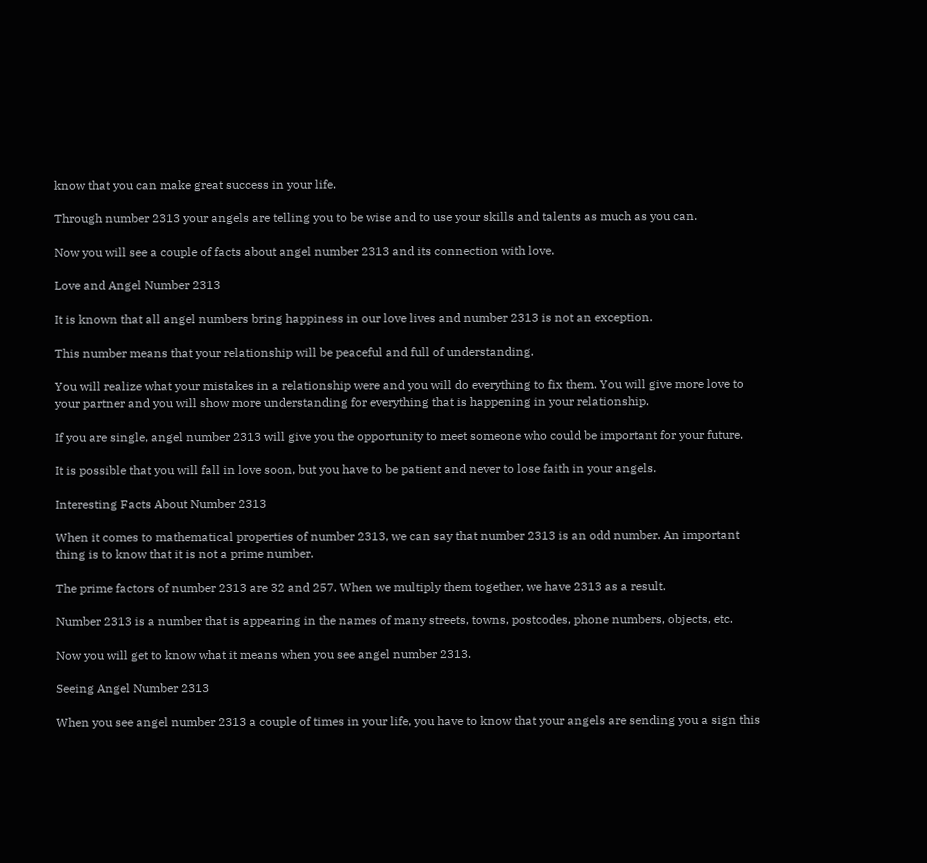know that you can make great success in your life.

Through number 2313 your angels are telling you to be wise and to use your skills and talents as much as you can.

Now you will see a couple of facts about angel number 2313 and its connection with love.

Love and Angel Number 2313

It is known that all angel numbers bring happiness in our love lives and number 2313 is not an exception.

This number means that your relationship will be peaceful and full of understanding.

You will realize what your mistakes in a relationship were and you will do everything to fix them. You will give more love to your partner and you will show more understanding for everything that is happening in your relationship.

If you are single, angel number 2313 will give you the opportunity to meet someone who could be important for your future.

It is possible that you will fall in love soon, but you have to be patient and never to lose faith in your angels.

Interesting Facts About Number 2313

When it comes to mathematical properties of number 2313, we can say that number 2313 is an odd number. An important thing is to know that it is not a prime number.

The prime factors of number 2313 are 32 and 257. When we multiply them together, we have 2313 as a result.

Number 2313 is a number that is appearing in the names of many streets, towns, postcodes, phone numbers, objects, etc.

Now you will get to know what it means when you see angel number 2313.

Seeing Angel Number 2313

When you see angel number 2313 a couple of times in your life, you have to know that your angels are sending you a sign this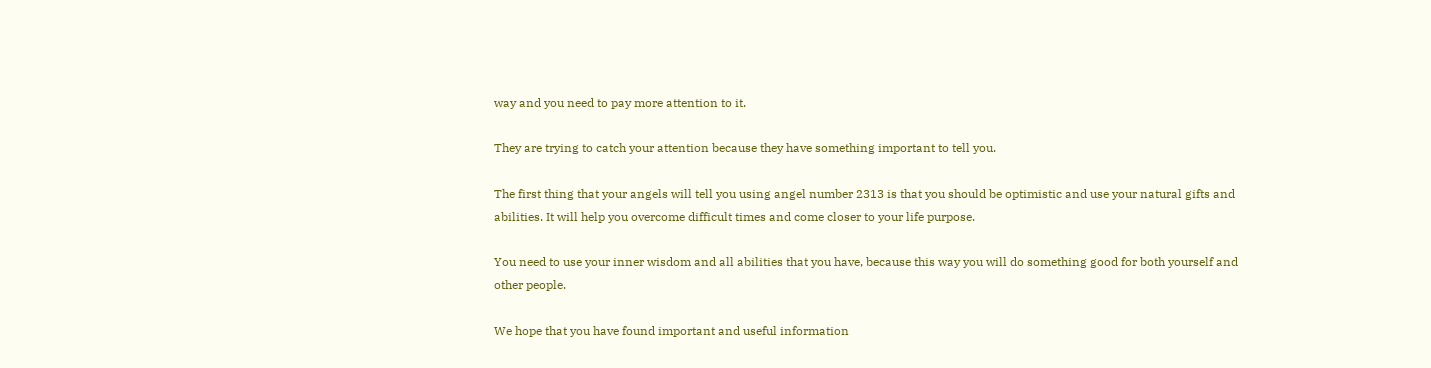way and you need to pay more attention to it.

They are trying to catch your attention because they have something important to tell you.

The first thing that your angels will tell you using angel number 2313 is that you should be optimistic and use your natural gifts and abilities. It will help you overcome difficult times and come closer to your life purpose.

You need to use your inner wisdom and all abilities that you have, because this way you will do something good for both yourself and other people.

We hope that you have found important and useful information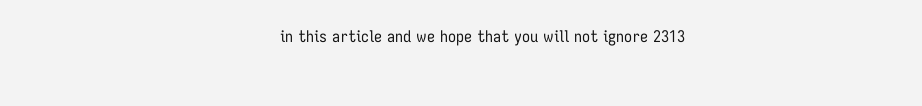in this article and we hope that you will not ignore 2313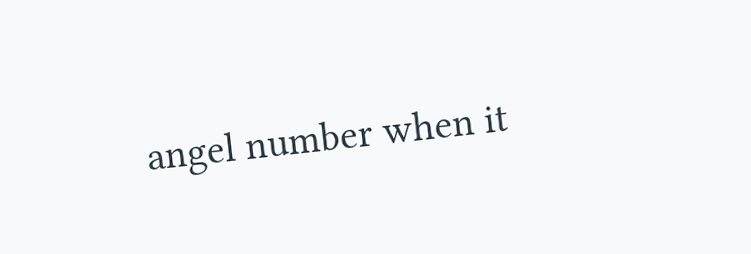angel number when it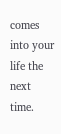comes into your life the next time.